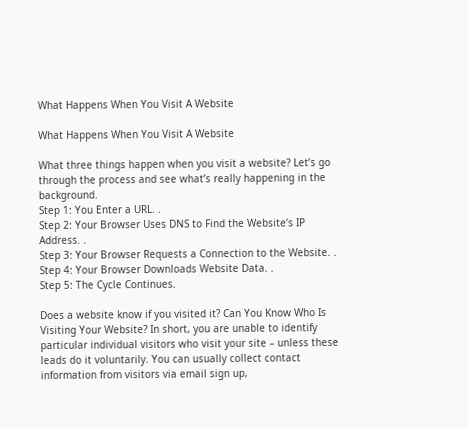What Happens When You Visit A Website

What Happens When You Visit A Website

What three things happen when you visit a website? Let’s go through the process and see what’s really happening in the background.
Step 1: You Enter a URL. .
Step 2: Your Browser Uses DNS to Find the Website’s IP Address. .
Step 3: Your Browser Requests a Connection to the Website. .
Step 4: Your Browser Downloads Website Data. .
Step 5: The Cycle Continues.

Does a website know if you visited it? Can You Know Who Is Visiting Your Website? In short, you are unable to identify particular individual visitors who visit your site – unless these leads do it voluntarily. You can usually collect contact information from visitors via email sign up,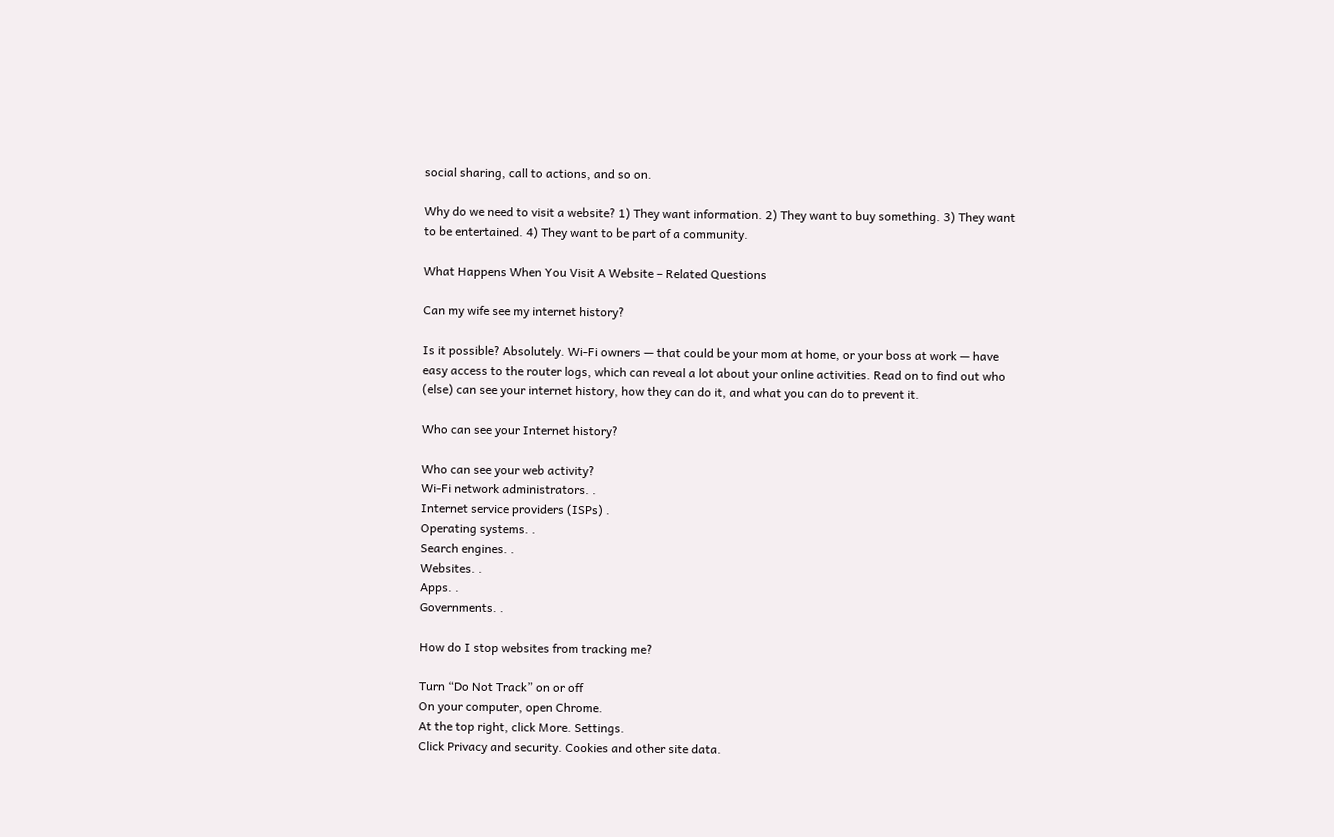social sharing, call to actions, and so on.

Why do we need to visit a website? 1) They want information. 2) They want to buy something. 3) They want to be entertained. 4) They want to be part of a community.

What Happens When You Visit A Website – Related Questions

Can my wife see my internet history?

Is it possible? Absolutely. Wi-Fi owners — that could be your mom at home, or your boss at work — have easy access to the router logs, which can reveal a lot about your online activities. Read on to find out who (else) can see your internet history, how they can do it, and what you can do to prevent it.

Who can see your Internet history?

Who can see your web activity?
Wi-Fi network administrators. .
Internet service providers (ISPs) .
Operating systems. .
Search engines. .
Websites. .
Apps. .
Governments. .

How do I stop websites from tracking me?

Turn “Do Not Track” on or off
On your computer, open Chrome.
At the top right, click More. Settings.
Click Privacy and security. Cookies and other site data.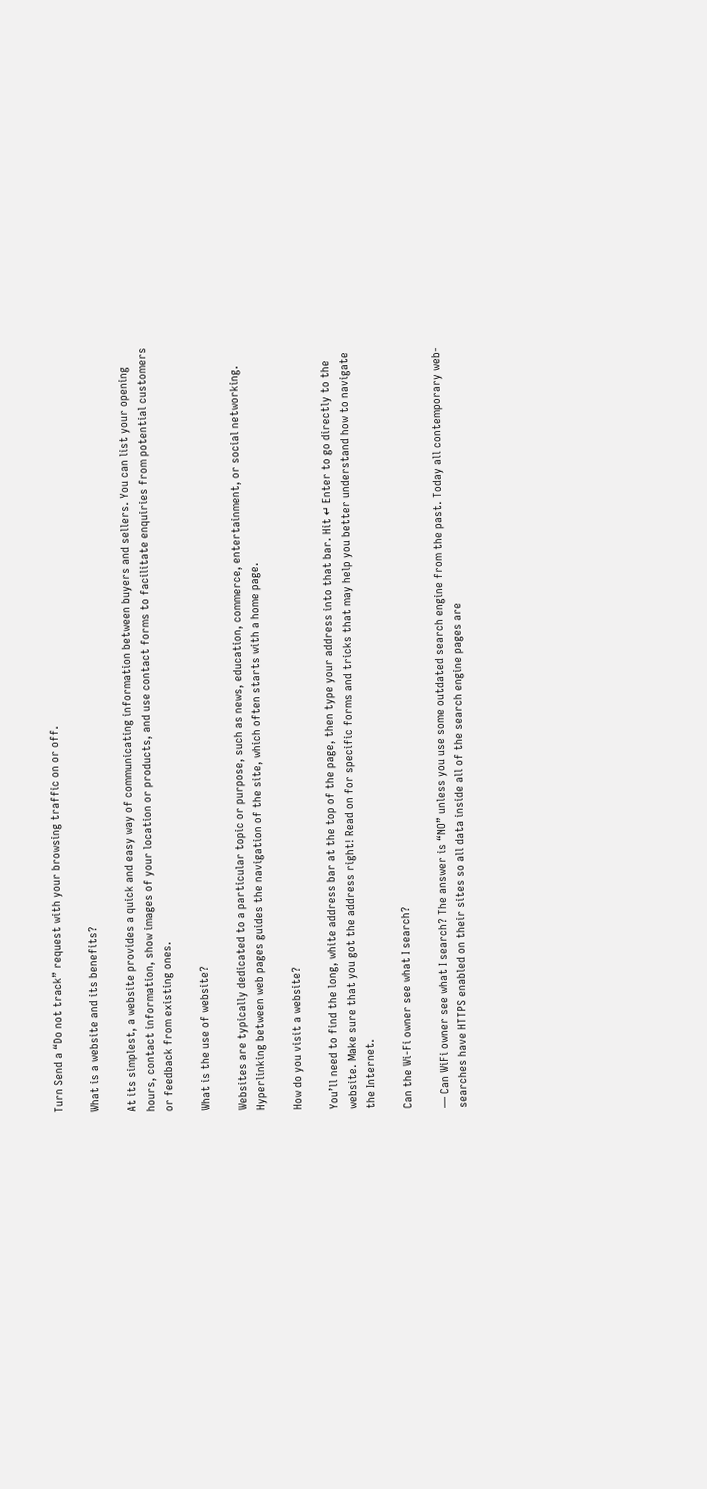Turn Send a “Do not track” request with your browsing traffic on or off.

What is a website and its benefits?

At its simplest, a website provides a quick and easy way of communicating information between buyers and sellers. You can list your opening hours, contact information, show images of your location or products, and use contact forms to facilitate enquiries from potential customers or feedback from existing ones.

What is the use of website?

Websites are typically dedicated to a particular topic or purpose, such as news, education, commerce, entertainment, or social networking. Hyperlinking between web pages guides the navigation of the site, which often starts with a home page.

How do you visit a website?

You’ll need to find the long, white address bar at the top of the page, then type your address into that bar. Hit ↵ Enter to go directly to the website. Make sure that you got the address right! Read on for specific forms and tricks that may help you better understand how to navigate the Internet.

Can the Wi-Fi owner see what I search?

— Can WiFi owner see what I search? The answer is “NO” unless you use some outdated search engine from the past. Today all contemporary web-searches have HTTPS enabled on their sites so all data inside all of the search engine pages are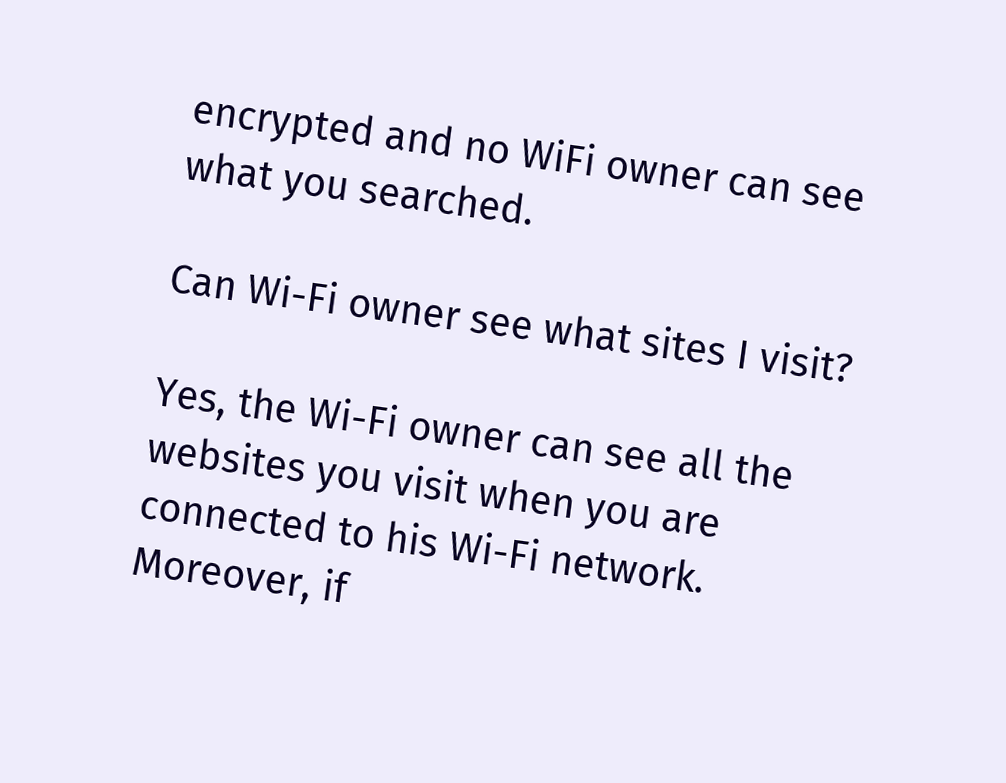encrypted and no WiFi owner can see what you searched.

Can Wi-Fi owner see what sites I visit?

Yes, the Wi-Fi owner can see all the websites you visit when you are connected to his Wi-Fi network. Moreover, if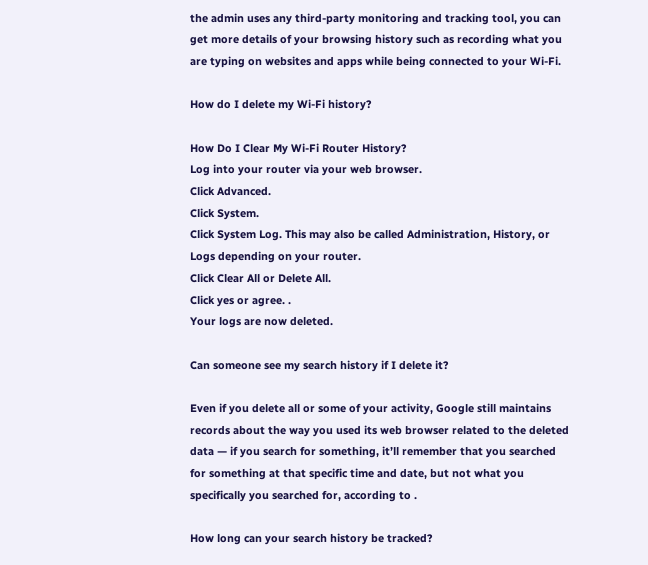the admin uses any third-party monitoring and tracking tool, you can get more details of your browsing history such as recording what you are typing on websites and apps while being connected to your Wi-Fi.

How do I delete my Wi-Fi history?

How Do I Clear My Wi-Fi Router History?
Log into your router via your web browser.
Click Advanced.
Click System.
Click System Log. This may also be called Administration, History, or Logs depending on your router.
Click Clear All or Delete All.
Click yes or agree. .
Your logs are now deleted.

Can someone see my search history if I delete it?

Even if you delete all or some of your activity, Google still maintains records about the way you used its web browser related to the deleted data — if you search for something, it’ll remember that you searched for something at that specific time and date, but not what you specifically you searched for, according to .

How long can your search history be tracked?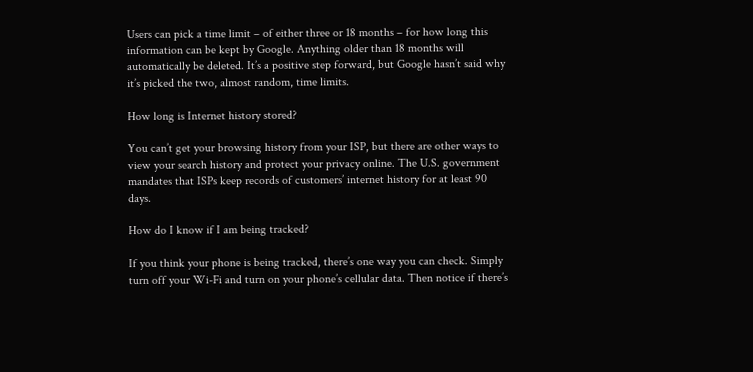Users can pick a time limit – of either three or 18 months – for how long this information can be kept by Google. Anything older than 18 months will automatically be deleted. It’s a positive step forward, but Google hasn’t said why it’s picked the two, almost random, time limits.

How long is Internet history stored?

You can’t get your browsing history from your ISP, but there are other ways to view your search history and protect your privacy online. The U.S. government mandates that ISPs keep records of customers’ internet history for at least 90 days.

How do I know if I am being tracked?

If you think your phone is being tracked, there’s one way you can check. Simply turn off your Wi-Fi and turn on your phone’s cellular data. Then notice if there’s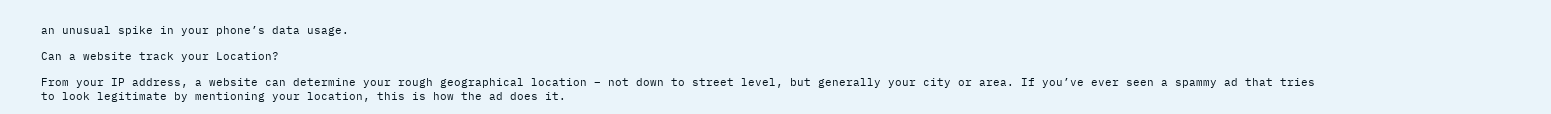an unusual spike in your phone’s data usage.

Can a website track your Location?

From your IP address, a website can determine your rough geographical location – not down to street level, but generally your city or area. If you’ve ever seen a spammy ad that tries to look legitimate by mentioning your location, this is how the ad does it.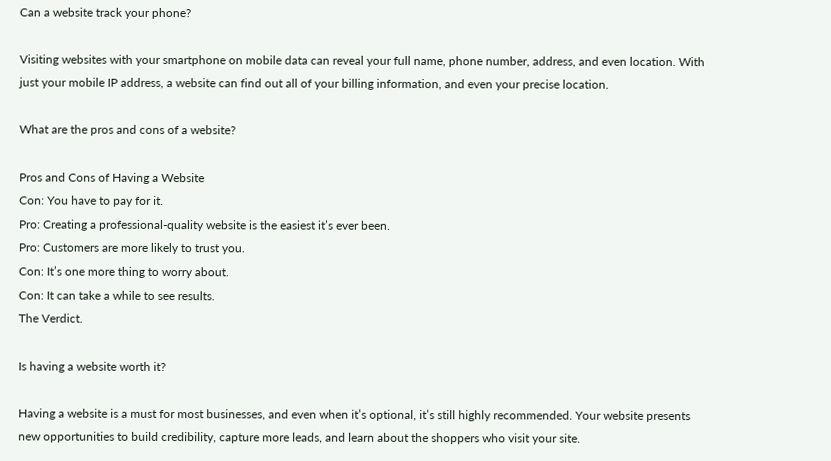Can a website track your phone?

Visiting websites with your smartphone on mobile data can reveal your full name, phone number, address, and even location. With just your mobile IP address, a website can find out all of your billing information, and even your precise location.

What are the pros and cons of a website?

Pros and Cons of Having a Website
Con: You have to pay for it.
Pro: Creating a professional-quality website is the easiest it’s ever been.
Pro: Customers are more likely to trust you.
Con: It’s one more thing to worry about.
Con: It can take a while to see results.
The Verdict.

Is having a website worth it?

Having a website is a must for most businesses, and even when it’s optional, it’s still highly recommended. Your website presents new opportunities to build credibility, capture more leads, and learn about the shoppers who visit your site.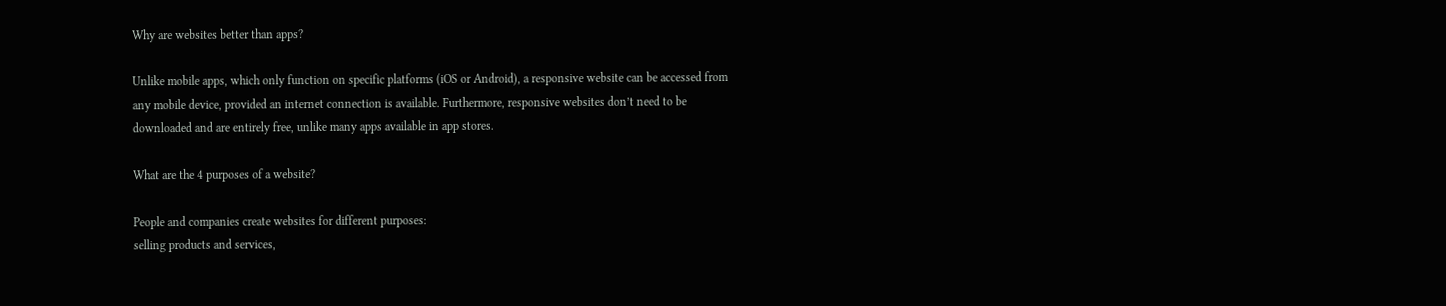Why are websites better than apps?

Unlike mobile apps, which only function on specific platforms (iOS or Android), a responsive website can be accessed from any mobile device, provided an internet connection is available. Furthermore, responsive websites don’t need to be downloaded and are entirely free, unlike many apps available in app stores.

What are the 4 purposes of a website?

People and companies create websites for different purposes:
selling products and services,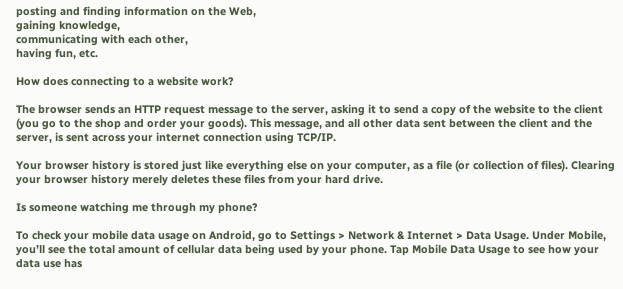posting and finding information on the Web,
gaining knowledge,
communicating with each other,
having fun, etc.

How does connecting to a website work?

The browser sends an HTTP request message to the server, asking it to send a copy of the website to the client (you go to the shop and order your goods). This message, and all other data sent between the client and the server, is sent across your internet connection using TCP/IP.

Your browser history is stored just like everything else on your computer, as a file (or collection of files). Clearing your browser history merely deletes these files from your hard drive.

Is someone watching me through my phone?

To check your mobile data usage on Android, go to Settings > Network & Internet > Data Usage. Under Mobile, you’ll see the total amount of cellular data being used by your phone. Tap Mobile Data Usage to see how your data use has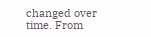changed over time. From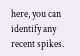here, you can identify any recent spikes.